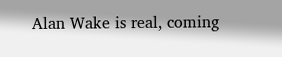Alan Wake is real, coming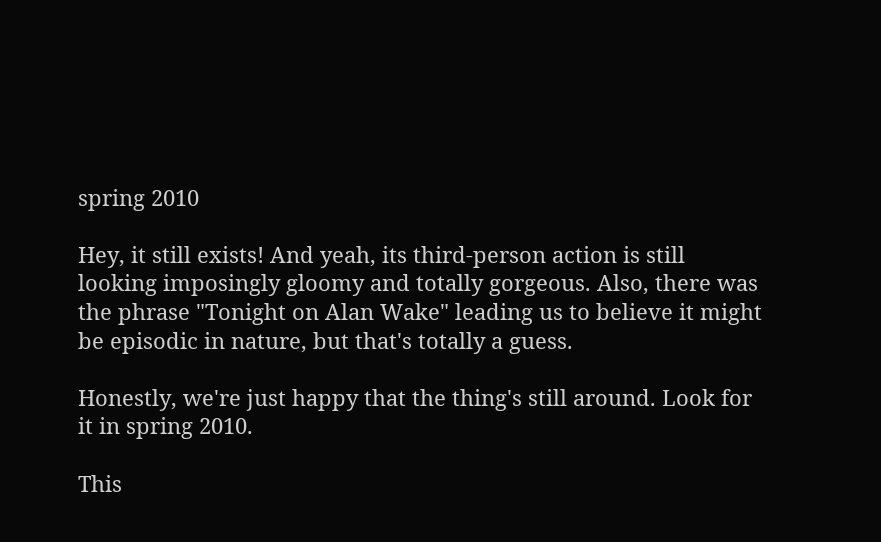spring 2010

Hey, it still exists! And yeah, its third-person action is still looking imposingly gloomy and totally gorgeous. Also, there was the phrase "Tonight on Alan Wake" leading us to believe it might be episodic in nature, but that's totally a guess.

Honestly, we're just happy that the thing's still around. Look for it in spring 2010.

This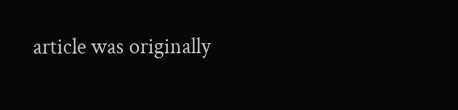article was originally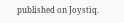published on Joystiq.